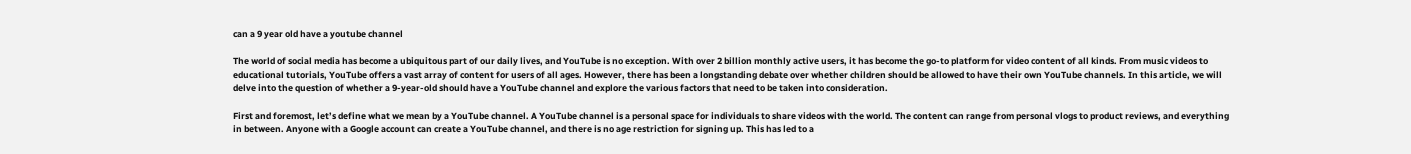can a 9 year old have a youtube channel

The world of social media has become a ubiquitous part of our daily lives, and YouTube is no exception. With over 2 billion monthly active users, it has become the go-to platform for video content of all kinds. From music videos to educational tutorials, YouTube offers a vast array of content for users of all ages. However, there has been a longstanding debate over whether children should be allowed to have their own YouTube channels. In this article, we will delve into the question of whether a 9-year-old should have a YouTube channel and explore the various factors that need to be taken into consideration.

First and foremost, let’s define what we mean by a YouTube channel. A YouTube channel is a personal space for individuals to share videos with the world. The content can range from personal vlogs to product reviews, and everything in between. Anyone with a Google account can create a YouTube channel, and there is no age restriction for signing up. This has led to a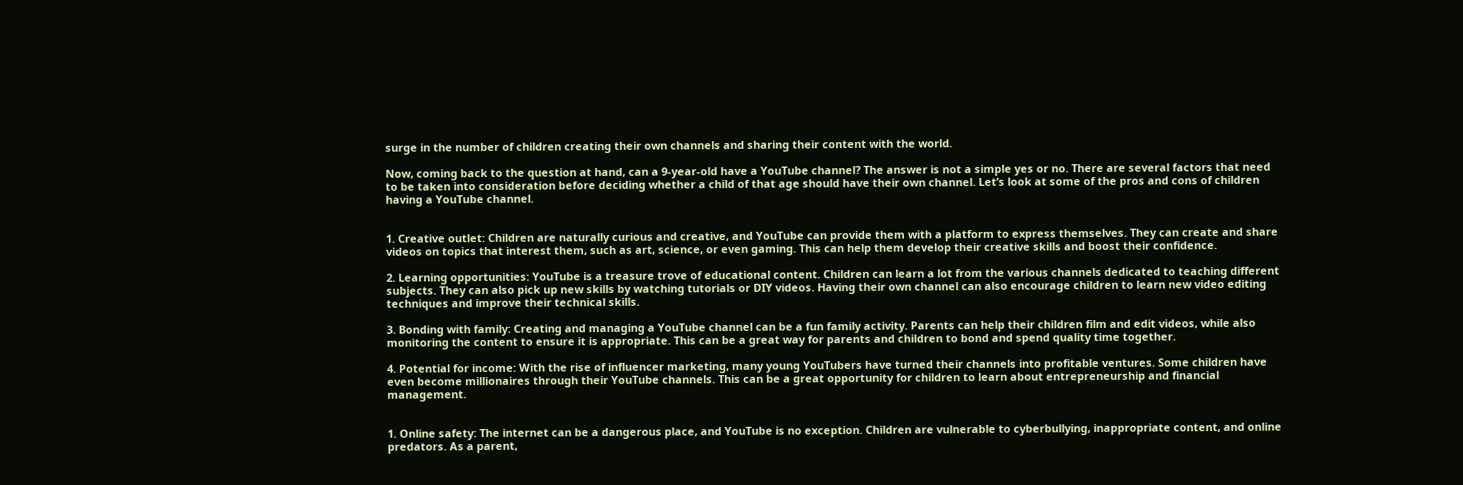surge in the number of children creating their own channels and sharing their content with the world.

Now, coming back to the question at hand, can a 9-year-old have a YouTube channel? The answer is not a simple yes or no. There are several factors that need to be taken into consideration before deciding whether a child of that age should have their own channel. Let’s look at some of the pros and cons of children having a YouTube channel.


1. Creative outlet: Children are naturally curious and creative, and YouTube can provide them with a platform to express themselves. They can create and share videos on topics that interest them, such as art, science, or even gaming. This can help them develop their creative skills and boost their confidence.

2. Learning opportunities: YouTube is a treasure trove of educational content. Children can learn a lot from the various channels dedicated to teaching different subjects. They can also pick up new skills by watching tutorials or DIY videos. Having their own channel can also encourage children to learn new video editing techniques and improve their technical skills.

3. Bonding with family: Creating and managing a YouTube channel can be a fun family activity. Parents can help their children film and edit videos, while also monitoring the content to ensure it is appropriate. This can be a great way for parents and children to bond and spend quality time together.

4. Potential for income: With the rise of influencer marketing, many young YouTubers have turned their channels into profitable ventures. Some children have even become millionaires through their YouTube channels. This can be a great opportunity for children to learn about entrepreneurship and financial management.


1. Online safety: The internet can be a dangerous place, and YouTube is no exception. Children are vulnerable to cyberbullying, inappropriate content, and online predators. As a parent,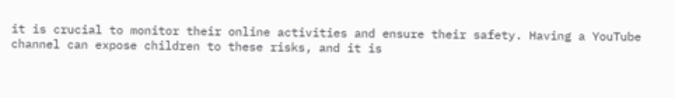it is crucial to monitor their online activities and ensure their safety. Having a YouTube channel can expose children to these risks, and it is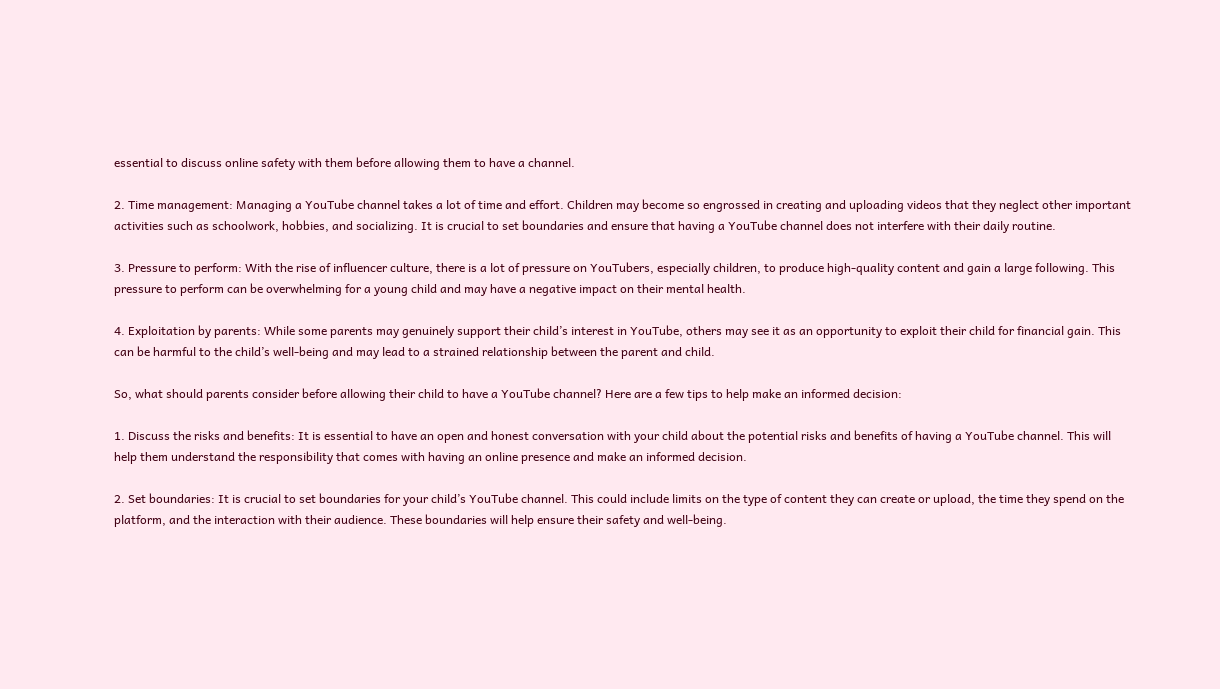essential to discuss online safety with them before allowing them to have a channel.

2. Time management: Managing a YouTube channel takes a lot of time and effort. Children may become so engrossed in creating and uploading videos that they neglect other important activities such as schoolwork, hobbies, and socializing. It is crucial to set boundaries and ensure that having a YouTube channel does not interfere with their daily routine.

3. Pressure to perform: With the rise of influencer culture, there is a lot of pressure on YouTubers, especially children, to produce high-quality content and gain a large following. This pressure to perform can be overwhelming for a young child and may have a negative impact on their mental health.

4. Exploitation by parents: While some parents may genuinely support their child’s interest in YouTube, others may see it as an opportunity to exploit their child for financial gain. This can be harmful to the child’s well-being and may lead to a strained relationship between the parent and child.

So, what should parents consider before allowing their child to have a YouTube channel? Here are a few tips to help make an informed decision:

1. Discuss the risks and benefits: It is essential to have an open and honest conversation with your child about the potential risks and benefits of having a YouTube channel. This will help them understand the responsibility that comes with having an online presence and make an informed decision.

2. Set boundaries: It is crucial to set boundaries for your child’s YouTube channel. This could include limits on the type of content they can create or upload, the time they spend on the platform, and the interaction with their audience. These boundaries will help ensure their safety and well-being.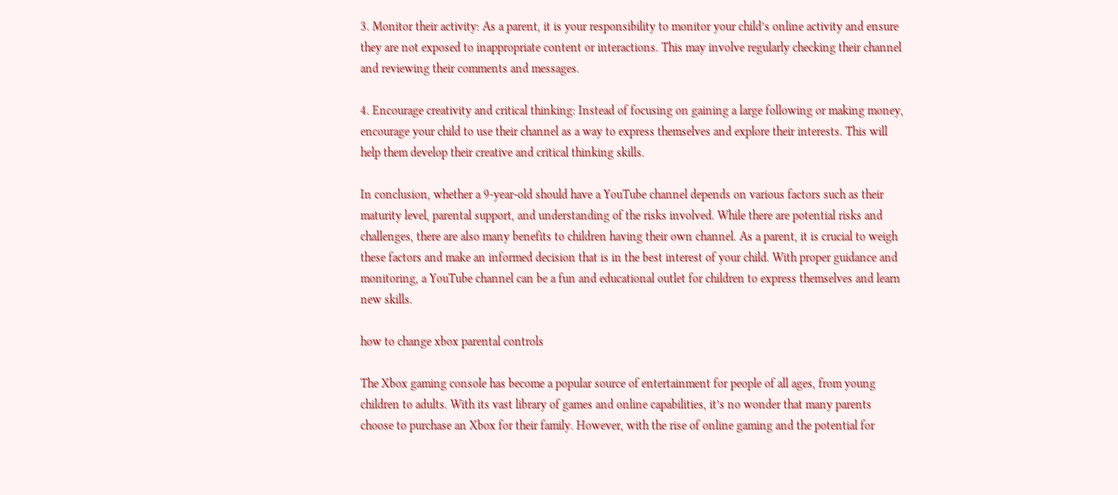3. Monitor their activity: As a parent, it is your responsibility to monitor your child’s online activity and ensure they are not exposed to inappropriate content or interactions. This may involve regularly checking their channel and reviewing their comments and messages.

4. Encourage creativity and critical thinking: Instead of focusing on gaining a large following or making money, encourage your child to use their channel as a way to express themselves and explore their interests. This will help them develop their creative and critical thinking skills.

In conclusion, whether a 9-year-old should have a YouTube channel depends on various factors such as their maturity level, parental support, and understanding of the risks involved. While there are potential risks and challenges, there are also many benefits to children having their own channel. As a parent, it is crucial to weigh these factors and make an informed decision that is in the best interest of your child. With proper guidance and monitoring, a YouTube channel can be a fun and educational outlet for children to express themselves and learn new skills.

how to change xbox parental controls

The Xbox gaming console has become a popular source of entertainment for people of all ages, from young children to adults. With its vast library of games and online capabilities, it’s no wonder that many parents choose to purchase an Xbox for their family. However, with the rise of online gaming and the potential for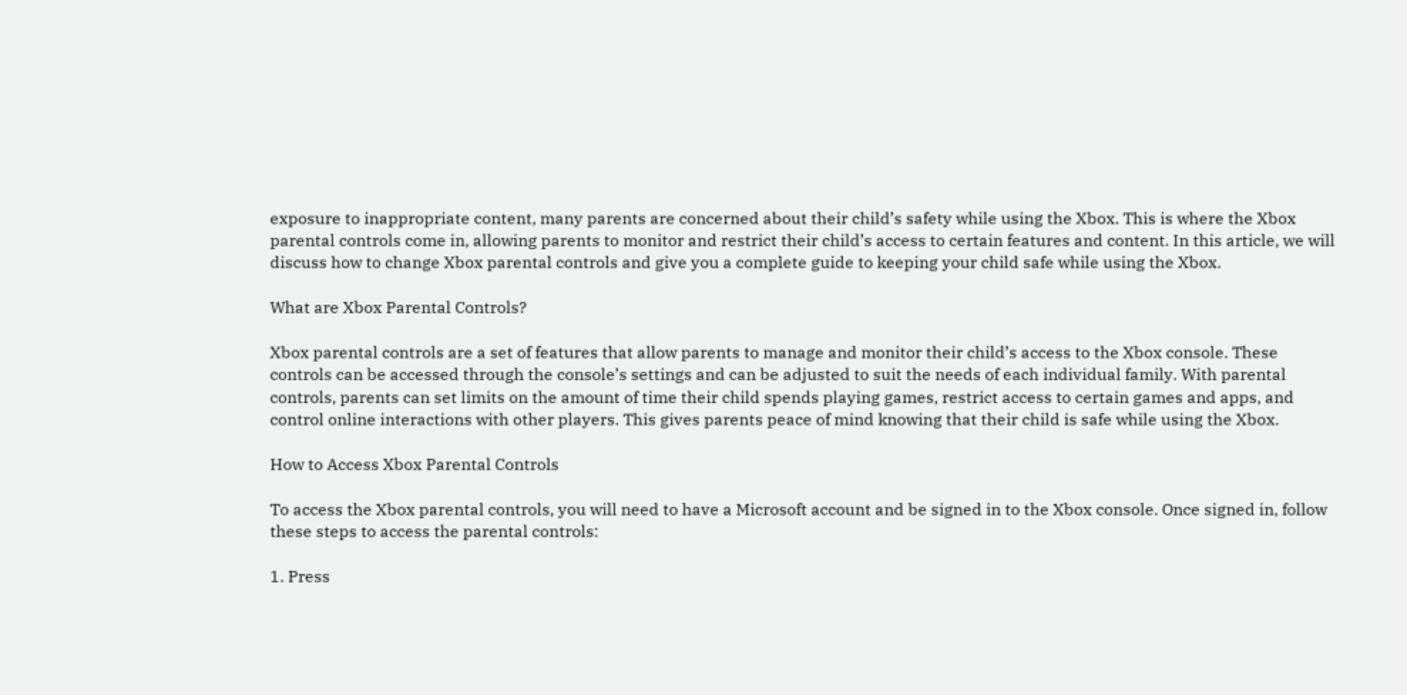exposure to inappropriate content, many parents are concerned about their child’s safety while using the Xbox. This is where the Xbox parental controls come in, allowing parents to monitor and restrict their child’s access to certain features and content. In this article, we will discuss how to change Xbox parental controls and give you a complete guide to keeping your child safe while using the Xbox.

What are Xbox Parental Controls?

Xbox parental controls are a set of features that allow parents to manage and monitor their child’s access to the Xbox console. These controls can be accessed through the console’s settings and can be adjusted to suit the needs of each individual family. With parental controls, parents can set limits on the amount of time their child spends playing games, restrict access to certain games and apps, and control online interactions with other players. This gives parents peace of mind knowing that their child is safe while using the Xbox.

How to Access Xbox Parental Controls

To access the Xbox parental controls, you will need to have a Microsoft account and be signed in to the Xbox console. Once signed in, follow these steps to access the parental controls:

1. Press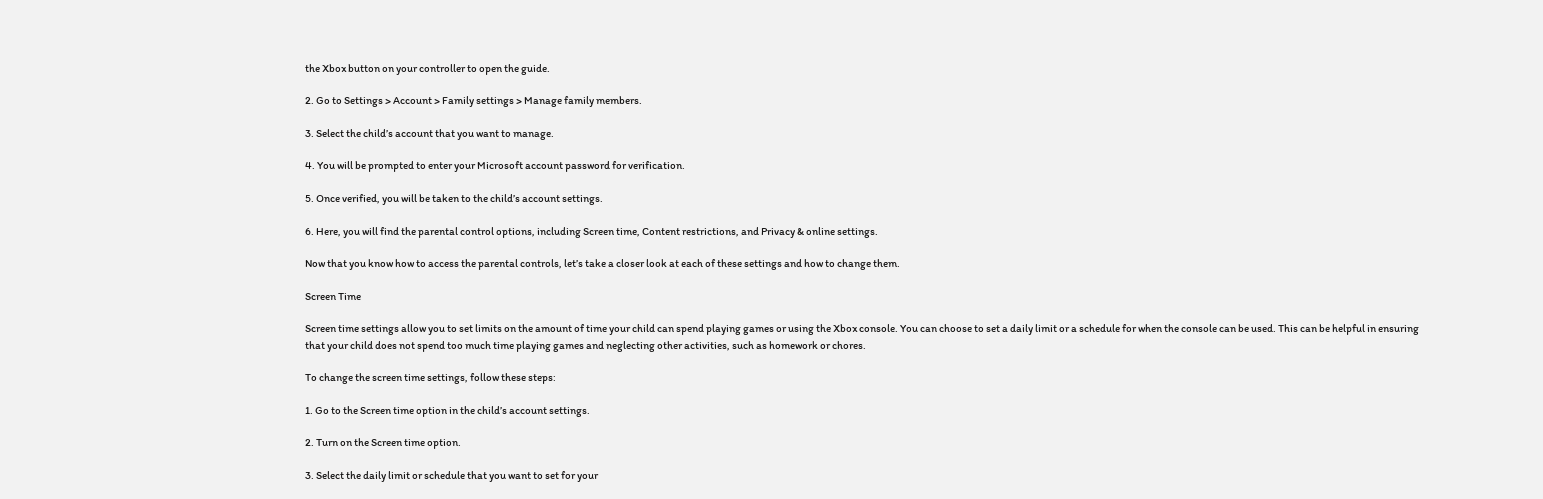the Xbox button on your controller to open the guide.

2. Go to Settings > Account > Family settings > Manage family members.

3. Select the child’s account that you want to manage.

4. You will be prompted to enter your Microsoft account password for verification.

5. Once verified, you will be taken to the child’s account settings.

6. Here, you will find the parental control options, including Screen time, Content restrictions, and Privacy & online settings.

Now that you know how to access the parental controls, let’s take a closer look at each of these settings and how to change them.

Screen Time

Screen time settings allow you to set limits on the amount of time your child can spend playing games or using the Xbox console. You can choose to set a daily limit or a schedule for when the console can be used. This can be helpful in ensuring that your child does not spend too much time playing games and neglecting other activities, such as homework or chores.

To change the screen time settings, follow these steps:

1. Go to the Screen time option in the child’s account settings.

2. Turn on the Screen time option.

3. Select the daily limit or schedule that you want to set for your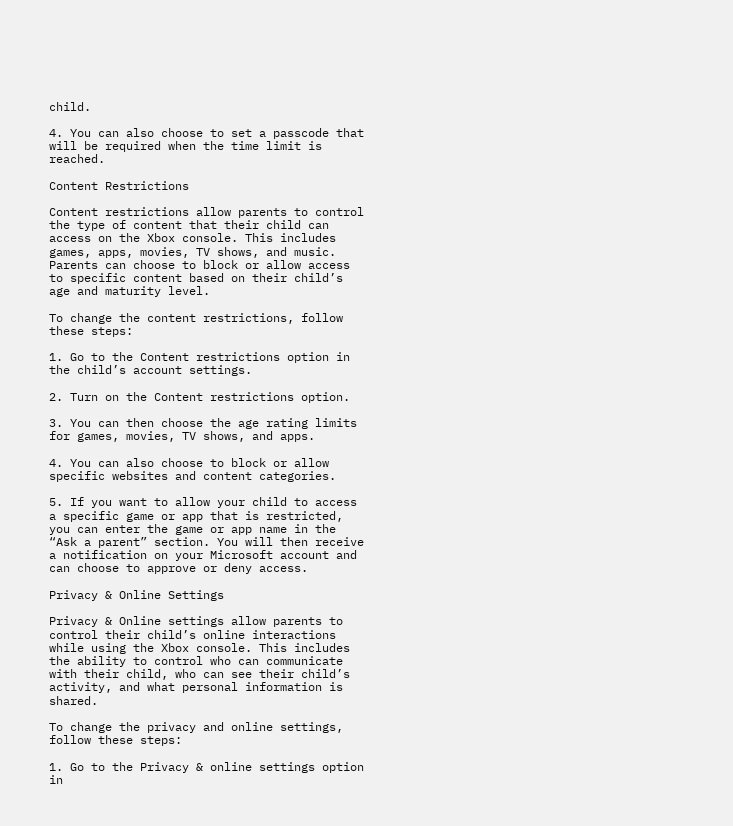child.

4. You can also choose to set a passcode that will be required when the time limit is reached.

Content Restrictions

Content restrictions allow parents to control the type of content that their child can access on the Xbox console. This includes games, apps, movies, TV shows, and music. Parents can choose to block or allow access to specific content based on their child’s age and maturity level.

To change the content restrictions, follow these steps:

1. Go to the Content restrictions option in the child’s account settings.

2. Turn on the Content restrictions option.

3. You can then choose the age rating limits for games, movies, TV shows, and apps.

4. You can also choose to block or allow specific websites and content categories.

5. If you want to allow your child to access a specific game or app that is restricted, you can enter the game or app name in the “Ask a parent” section. You will then receive a notification on your Microsoft account and can choose to approve or deny access.

Privacy & Online Settings

Privacy & Online settings allow parents to control their child’s online interactions while using the Xbox console. This includes the ability to control who can communicate with their child, who can see their child’s activity, and what personal information is shared.

To change the privacy and online settings, follow these steps:

1. Go to the Privacy & online settings option in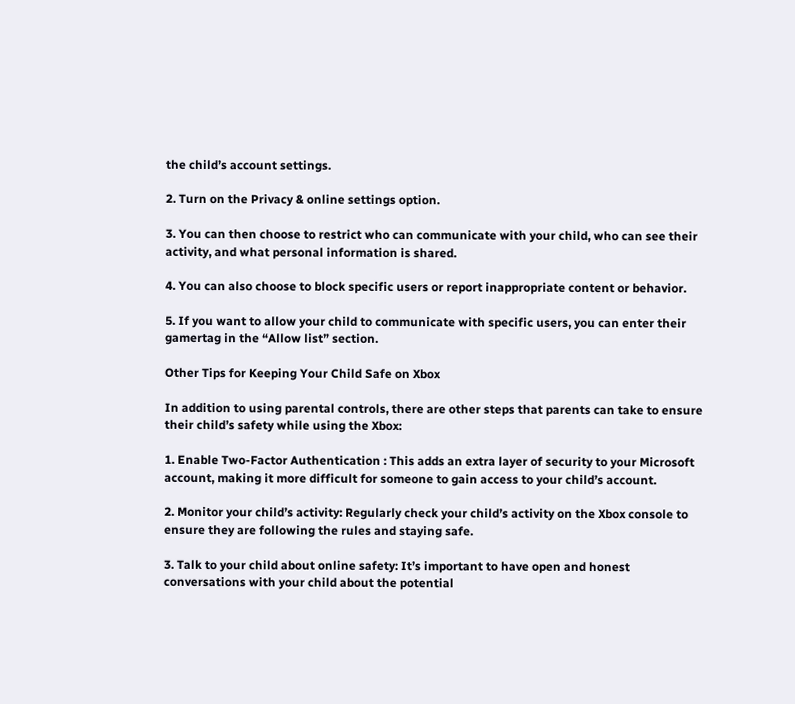the child’s account settings.

2. Turn on the Privacy & online settings option.

3. You can then choose to restrict who can communicate with your child, who can see their activity, and what personal information is shared.

4. You can also choose to block specific users or report inappropriate content or behavior.

5. If you want to allow your child to communicate with specific users, you can enter their gamertag in the “Allow list” section.

Other Tips for Keeping Your Child Safe on Xbox

In addition to using parental controls, there are other steps that parents can take to ensure their child’s safety while using the Xbox:

1. Enable Two-Factor Authentication : This adds an extra layer of security to your Microsoft account, making it more difficult for someone to gain access to your child’s account.

2. Monitor your child’s activity: Regularly check your child’s activity on the Xbox console to ensure they are following the rules and staying safe.

3. Talk to your child about online safety: It’s important to have open and honest conversations with your child about the potential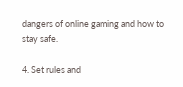dangers of online gaming and how to stay safe.

4. Set rules and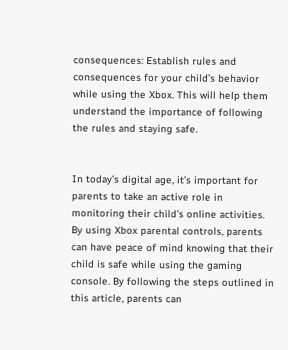consequences: Establish rules and consequences for your child’s behavior while using the Xbox. This will help them understand the importance of following the rules and staying safe.


In today’s digital age, it’s important for parents to take an active role in monitoring their child’s online activities. By using Xbox parental controls, parents can have peace of mind knowing that their child is safe while using the gaming console. By following the steps outlined in this article, parents can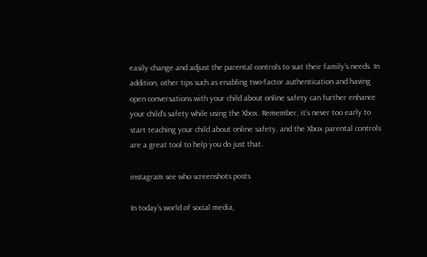easily change and adjust the parental controls to suit their family’s needs. In addition, other tips such as enabling two-factor authentication and having open conversations with your child about online safety can further enhance your child’s safety while using the Xbox. Remember, it’s never too early to start teaching your child about online safety, and the Xbox parental controls are a great tool to help you do just that.

instagram see who screenshots posts

In today’s world of social media,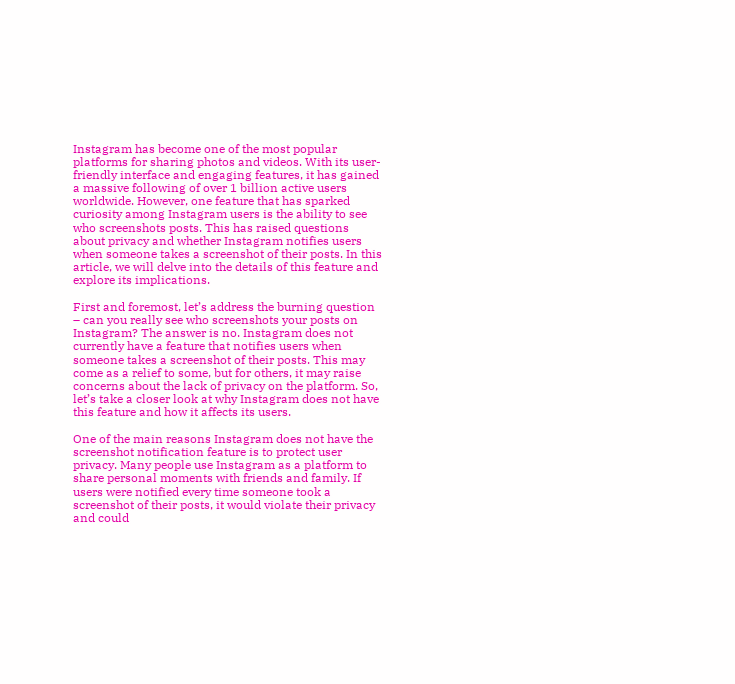Instagram has become one of the most popular platforms for sharing photos and videos. With its user-friendly interface and engaging features, it has gained a massive following of over 1 billion active users worldwide. However, one feature that has sparked curiosity among Instagram users is the ability to see who screenshots posts. This has raised questions about privacy and whether Instagram notifies users when someone takes a screenshot of their posts. In this article, we will delve into the details of this feature and explore its implications.

First and foremost, let’s address the burning question – can you really see who screenshots your posts on Instagram? The answer is no. Instagram does not currently have a feature that notifies users when someone takes a screenshot of their posts. This may come as a relief to some, but for others, it may raise concerns about the lack of privacy on the platform. So, let’s take a closer look at why Instagram does not have this feature and how it affects its users.

One of the main reasons Instagram does not have the screenshot notification feature is to protect user privacy. Many people use Instagram as a platform to share personal moments with friends and family. If users were notified every time someone took a screenshot of their posts, it would violate their privacy and could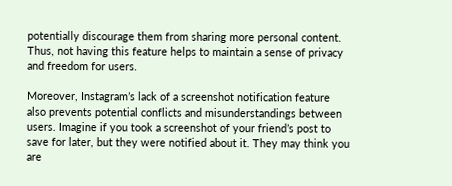potentially discourage them from sharing more personal content. Thus, not having this feature helps to maintain a sense of privacy and freedom for users.

Moreover, Instagram’s lack of a screenshot notification feature also prevents potential conflicts and misunderstandings between users. Imagine if you took a screenshot of your friend’s post to save for later, but they were notified about it. They may think you are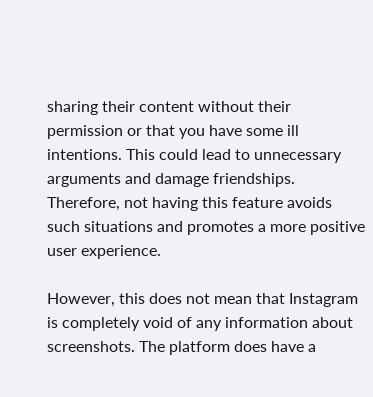sharing their content without their permission or that you have some ill intentions. This could lead to unnecessary arguments and damage friendships. Therefore, not having this feature avoids such situations and promotes a more positive user experience.

However, this does not mean that Instagram is completely void of any information about screenshots. The platform does have a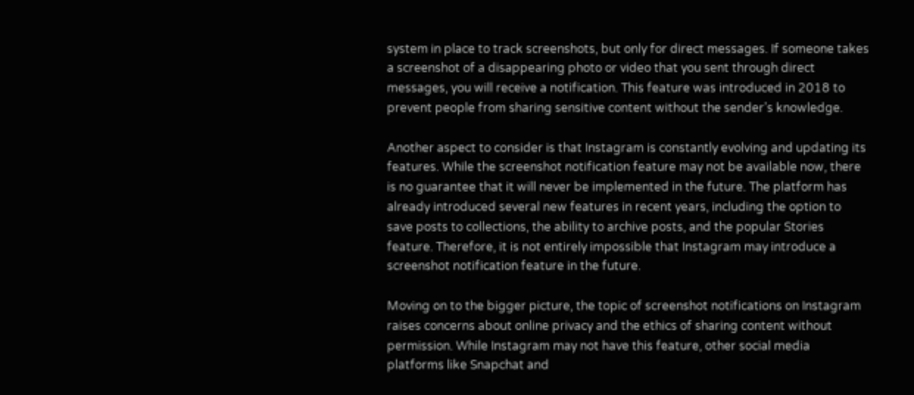system in place to track screenshots, but only for direct messages. If someone takes a screenshot of a disappearing photo or video that you sent through direct messages, you will receive a notification. This feature was introduced in 2018 to prevent people from sharing sensitive content without the sender’s knowledge.

Another aspect to consider is that Instagram is constantly evolving and updating its features. While the screenshot notification feature may not be available now, there is no guarantee that it will never be implemented in the future. The platform has already introduced several new features in recent years, including the option to save posts to collections, the ability to archive posts, and the popular Stories feature. Therefore, it is not entirely impossible that Instagram may introduce a screenshot notification feature in the future.

Moving on to the bigger picture, the topic of screenshot notifications on Instagram raises concerns about online privacy and the ethics of sharing content without permission. While Instagram may not have this feature, other social media platforms like Snapchat and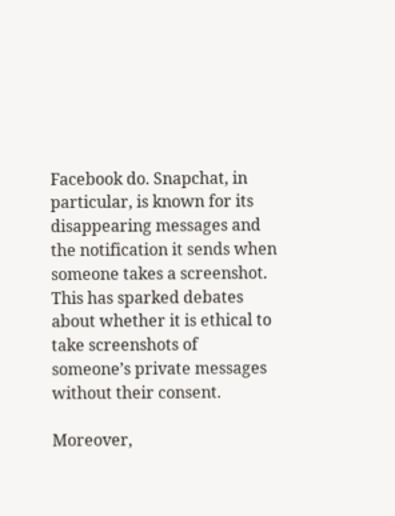Facebook do. Snapchat, in particular, is known for its disappearing messages and the notification it sends when someone takes a screenshot. This has sparked debates about whether it is ethical to take screenshots of someone’s private messages without their consent.

Moreover,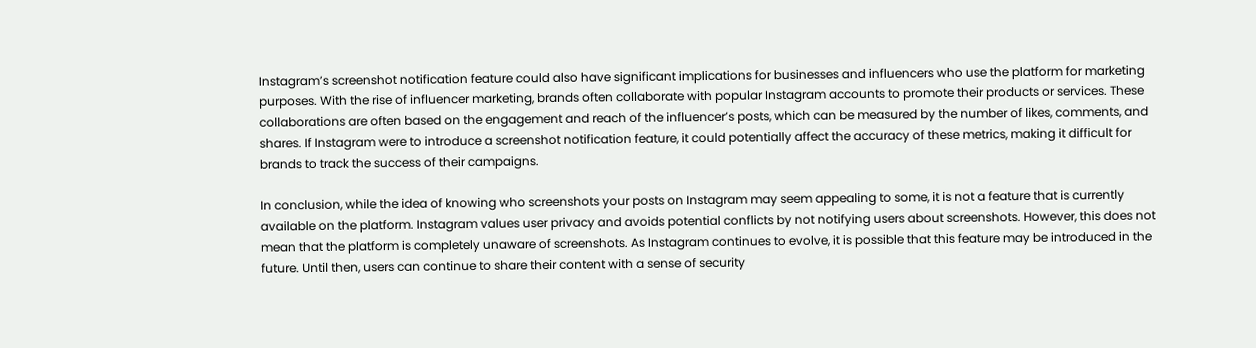Instagram’s screenshot notification feature could also have significant implications for businesses and influencers who use the platform for marketing purposes. With the rise of influencer marketing, brands often collaborate with popular Instagram accounts to promote their products or services. These collaborations are often based on the engagement and reach of the influencer’s posts, which can be measured by the number of likes, comments, and shares. If Instagram were to introduce a screenshot notification feature, it could potentially affect the accuracy of these metrics, making it difficult for brands to track the success of their campaigns.

In conclusion, while the idea of knowing who screenshots your posts on Instagram may seem appealing to some, it is not a feature that is currently available on the platform. Instagram values user privacy and avoids potential conflicts by not notifying users about screenshots. However, this does not mean that the platform is completely unaware of screenshots. As Instagram continues to evolve, it is possible that this feature may be introduced in the future. Until then, users can continue to share their content with a sense of security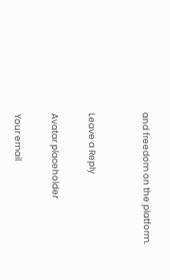and freedom on the platform.


Leave a Reply

Avatar placeholder

Your email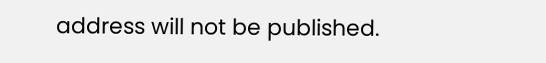address will not be published.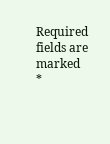Required fields are marked *